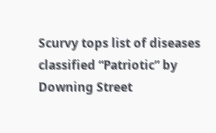Scurvy tops list of diseases classified “Patriotic” by Downing Street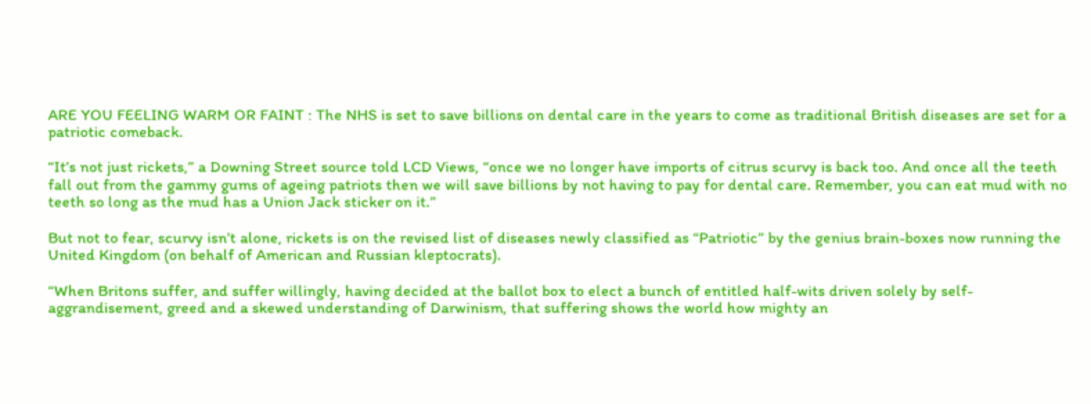ARE YOU FEELING WARM OR FAINT : The NHS is set to save billions on dental care in the years to come as traditional British diseases are set for a patriotic comeback.

“It’s not just rickets,” a Downing Street source told LCD Views, “once we no longer have imports of citrus scurvy is back too. And once all the teeth fall out from the gammy gums of ageing patriots then we will save billions by not having to pay for dental care. Remember, you can eat mud with no teeth so long as the mud has a Union Jack sticker on it.”

But not to fear, scurvy isn’t alone, rickets is on the revised list of diseases newly classified as “Patriotic” by the genius brain-boxes now running the United Kingdom (on behalf of American and Russian kleptocrats).

“When Britons suffer, and suffer willingly, having decided at the ballot box to elect a bunch of entitled half-wits driven solely by self-aggrandisement, greed and a skewed understanding of Darwinism, that suffering shows the world how mighty an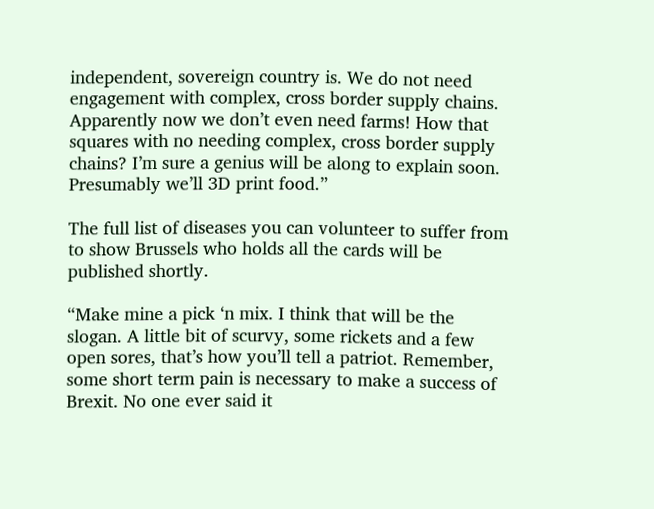independent, sovereign country is. We do not need engagement with complex, cross border supply chains. Apparently now we don’t even need farms! How that squares with no needing complex, cross border supply chains? I’m sure a genius will be along to explain soon. Presumably we’ll 3D print food.”

The full list of diseases you can volunteer to suffer from to show Brussels who holds all the cards will be published shortly.

“Make mine a pick ‘n mix. I think that will be the slogan. A little bit of scurvy, some rickets and a few open sores, that’s how you’ll tell a patriot. Remember, some short term pain is necessary to make a success of Brexit. No one ever said it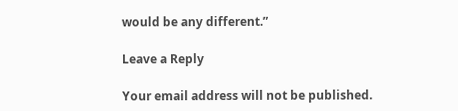would be any different.”

Leave a Reply

Your email address will not be published.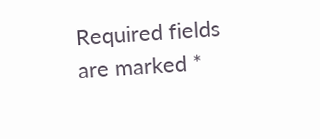Required fields are marked *